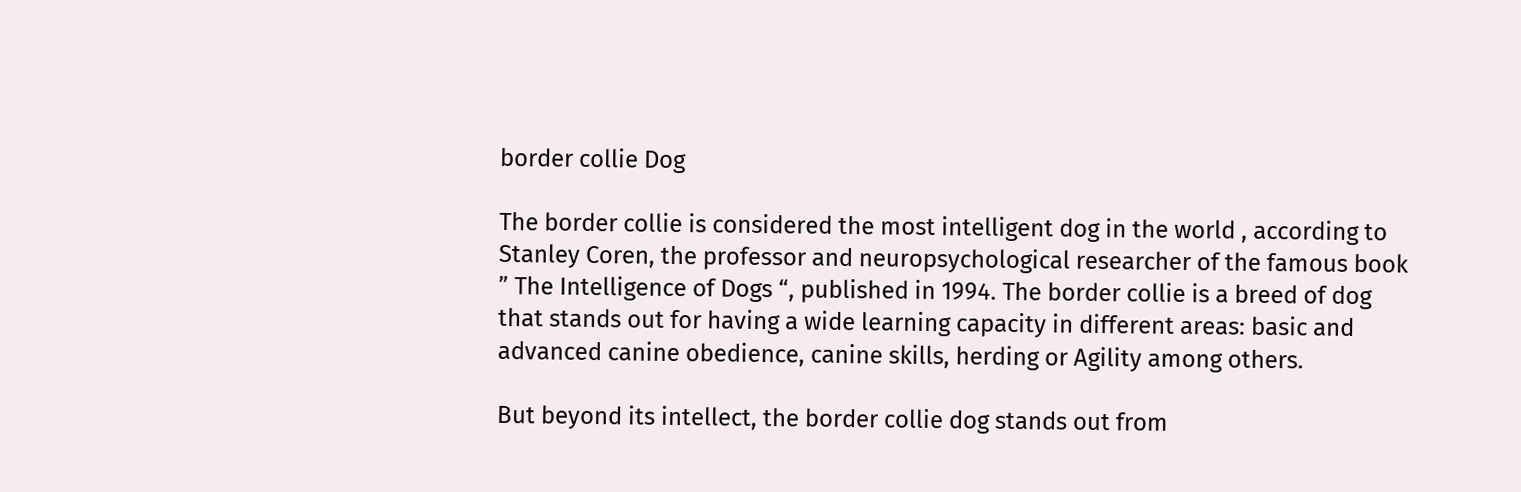border collie Dog

The border collie is considered the most intelligent dog in the world , according to Stanley Coren, the professor and neuropsychological researcher of the famous book ” The Intelligence of Dogs “, published in 1994. The border collie is a breed of dog that stands out for having a wide learning capacity in different areas: basic and advanced canine obedience, canine skills, herding or Agility among others.

But beyond its intellect, the border collie dog stands out from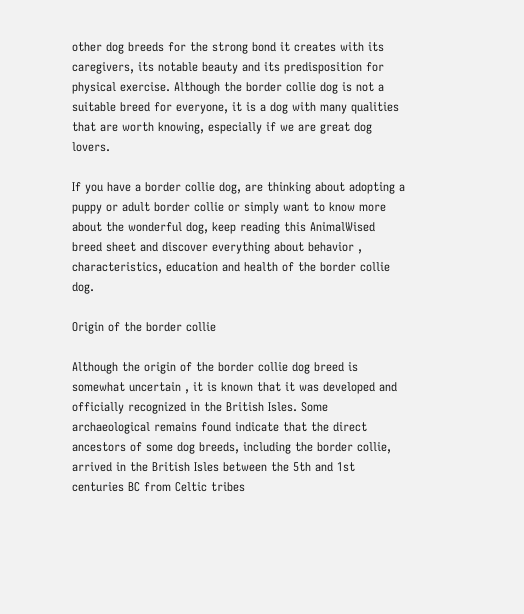other dog breeds for the strong bond it creates with its caregivers, its notable beauty and its predisposition for physical exercise. Although the border collie dog is not a suitable breed for everyone, it is a dog with many qualities that are worth knowing, especially if we are great dog lovers.

If you have a border collie dog, are thinking about adopting a puppy or adult border collie or simply want to know more about the wonderful dog, keep reading this AnimalWised breed sheet and discover everything about behavior , characteristics, education and health of the border collie dog.

Origin of the border collie

Although the origin of the border collie dog breed is somewhat uncertain , it is known that it was developed and officially recognized in the British Isles. Some archaeological remains found indicate that the direct ancestors of some dog breeds, including the border collie, arrived in the British Isles between the 5th and 1st centuries BC from Celtic tribes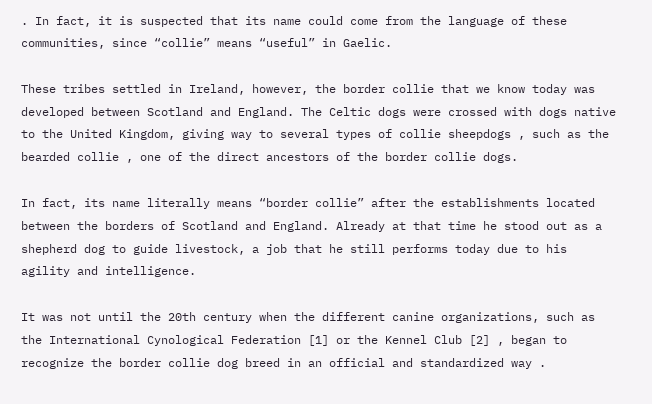. In fact, it is suspected that its name could come from the language of these communities, since “collie” means “useful” in Gaelic.

These tribes settled in Ireland, however, the border collie that we know today was developed between Scotland and England. The Celtic dogs were crossed with dogs native to the United Kingdom, giving way to several types of collie sheepdogs , such as the bearded collie , one of the direct ancestors of the border collie dogs.

In fact, its name literally means “border collie” after the establishments located between the borders of Scotland and England. Already at that time he stood out as a shepherd dog to guide livestock, a job that he still performs today due to his agility and intelligence.

It was not until the 20th century when the different canine organizations, such as the International Cynological Federation [1] or the Kennel Club [2] , began to recognize the border collie dog breed in an official and standardized way .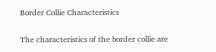Border Collie Characteristics

The characteristics of the border collie are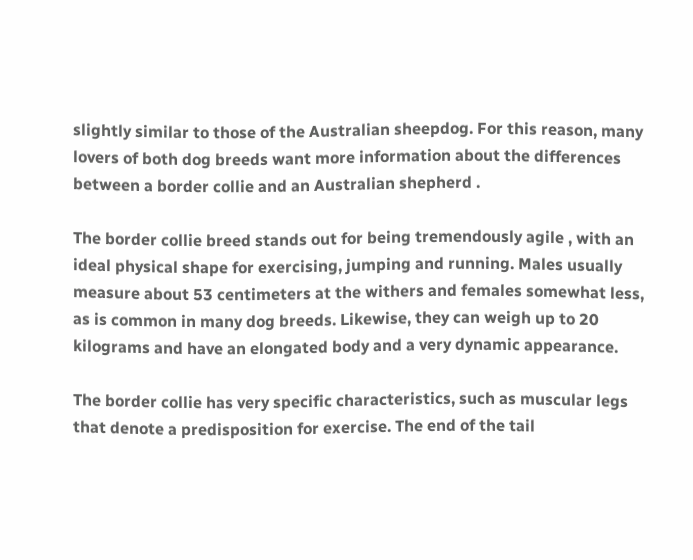slightly similar to those of the Australian sheepdog. For this reason, many lovers of both dog breeds want more information about the differences between a border collie and an Australian shepherd .

The border collie breed stands out for being tremendously agile , with an ideal physical shape for exercising, jumping and running. Males usually measure about 53 centimeters at the withers and females somewhat less, as is common in many dog breeds. Likewise, they can weigh up to 20 kilograms and have an elongated body and a very dynamic appearance.

The border collie has very specific characteristics, such as muscular legs that denote a predisposition for exercise. The end of the tail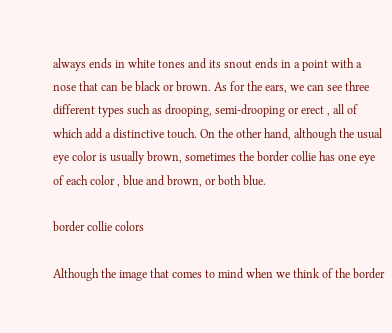always ends in white tones and its snout ends in a point with a nose that can be black or brown. As for the ears, we can see three different types such as drooping, semi-drooping or erect , all of which add a distinctive touch. On the other hand, although the usual eye color is usually brown, sometimes the border collie has one eye of each color , blue and brown, or both blue.

border collie colors

Although the image that comes to mind when we think of the border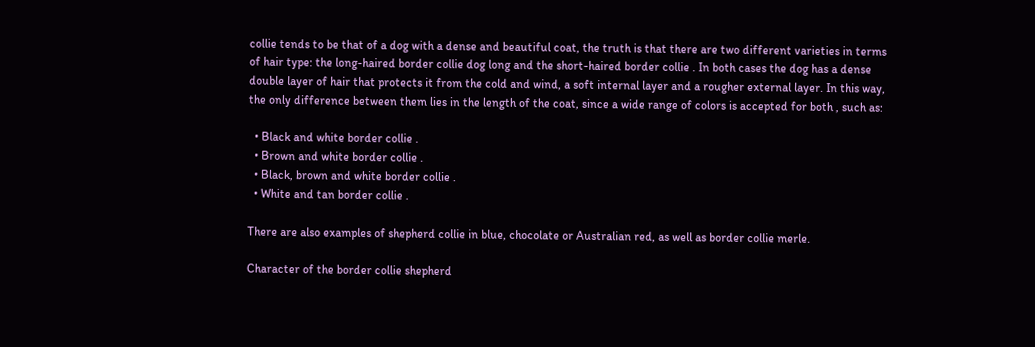collie tends to be that of a dog with a dense and beautiful coat, the truth is that there are two different varieties in terms of hair type: the long-haired border collie dog long and the short-haired border collie . In both cases the dog has a dense double layer of hair that protects it from the cold and wind, a soft internal layer and a rougher external layer. In this way, the only difference between them lies in the length of the coat, since a wide range of colors is accepted for both , such as:

  • Black and white border collie .
  • Brown and white border collie .
  • Black, brown and white border collie .
  • White and tan border collie .

There are also examples of shepherd collie in blue, chocolate or Australian red, as well as border collie merle.

Character of the border collie shepherd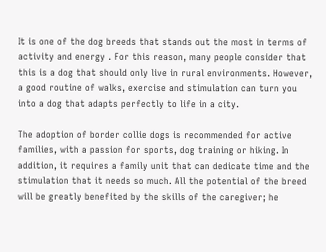It is one of the dog breeds that stands out the most in terms of activity and energy . For this reason, many people consider that this is a dog that should only live in rural environments. However, a good routine of walks, exercise and stimulation can turn you into a dog that adapts perfectly to life in a city.

The adoption of border collie dogs is recommended for active families, with a passion for sports, dog training or hiking. In addition, it requires a family unit that can dedicate time and the stimulation that it needs so much. All the potential of the breed will be greatly benefited by the skills of the caregiver; he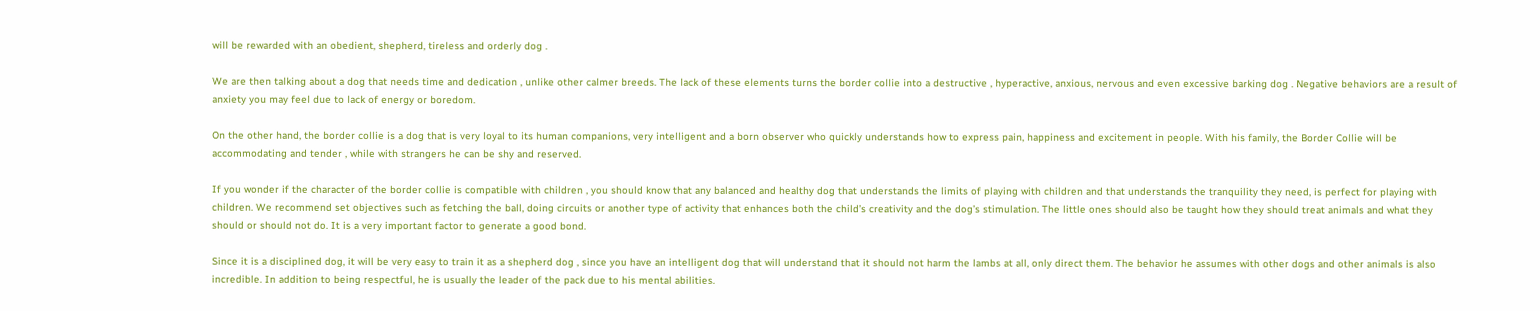will be rewarded with an obedient, shepherd, tireless and orderly dog .

We are then talking about a dog that needs time and dedication , unlike other calmer breeds. The lack of these elements turns the border collie into a destructive , hyperactive, anxious, nervous and even excessive barking dog . Negative behaviors are a result of anxiety you may feel due to lack of energy or boredom.

On the other hand, the border collie is a dog that is very loyal to its human companions, very intelligent and a born observer who quickly understands how to express pain, happiness and excitement in people. With his family, the Border Collie will be accommodating and tender , while with strangers he can be shy and reserved.

If you wonder if the character of the border collie is compatible with children , you should know that any balanced and healthy dog that understands the limits of playing with children and that understands the tranquility they need, is perfect for playing with children. We recommend set objectives such as fetching the ball, doing circuits or another type of activity that enhances both the child’s creativity and the dog’s stimulation. The little ones should also be taught how they should treat animals and what they should or should not do. It is a very important factor to generate a good bond.

Since it is a disciplined dog, it will be very easy to train it as a shepherd dog , since you have an intelligent dog that will understand that it should not harm the lambs at all, only direct them. The behavior he assumes with other dogs and other animals is also incredible. In addition to being respectful, he is usually the leader of the pack due to his mental abilities.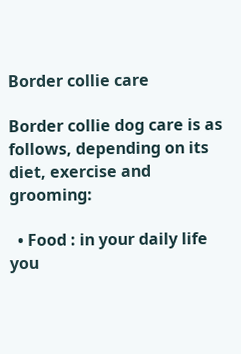Border collie care

Border collie dog care is as follows, depending on its diet, exercise and grooming:

  • Food : in your daily life you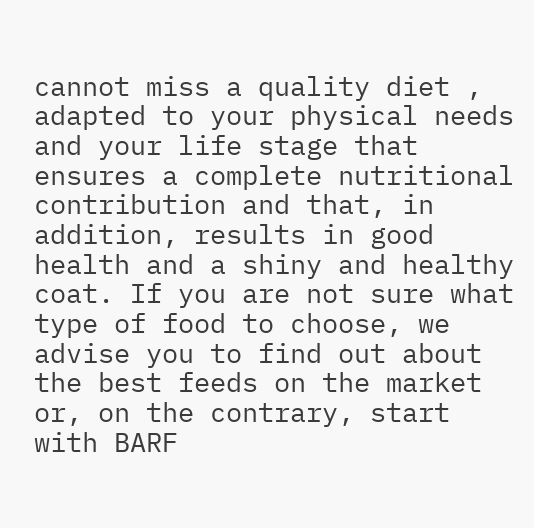cannot miss a quality diet , adapted to your physical needs and your life stage that ensures a complete nutritional contribution and that, in addition, results in good health and a shiny and healthy coat. If you are not sure what type of food to choose, we advise you to find out about the best feeds on the market or, on the contrary, start with BARF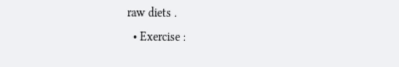raw diets .
  • Exercise :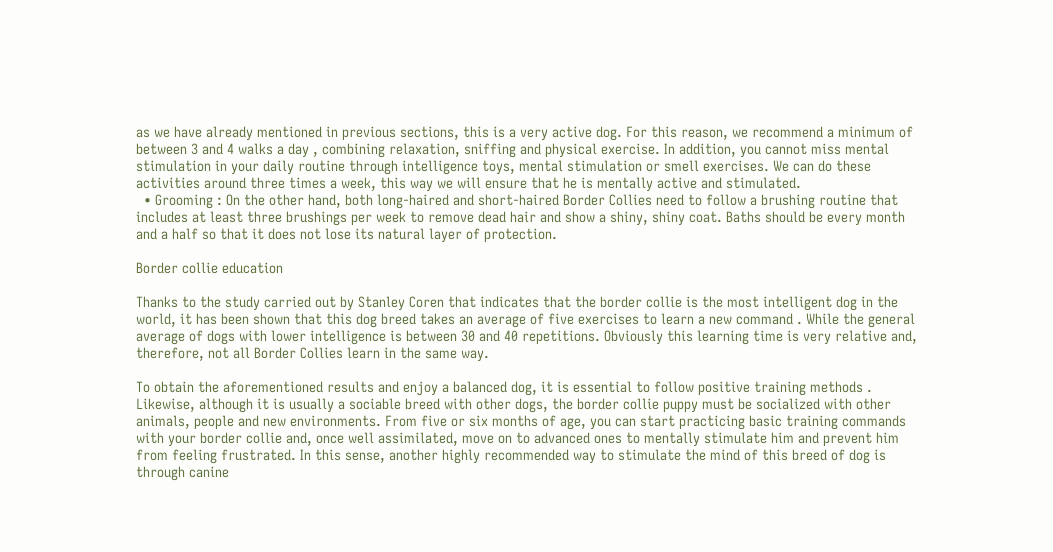as we have already mentioned in previous sections, this is a very active dog. For this reason, we recommend a minimum of between 3 and 4 walks a day , combining relaxation, sniffing and physical exercise. In addition, you cannot miss mental stimulation in your daily routine through intelligence toys, mental stimulation or smell exercises. We can do these activities around three times a week, this way we will ensure that he is mentally active and stimulated.
  • Grooming : On the other hand, both long-haired and short-haired Border Collies need to follow a brushing routine that includes at least three brushings per week to remove dead hair and show a shiny, shiny coat. Baths should be every month and a half so that it does not lose its natural layer of protection.

Border collie education

Thanks to the study carried out by Stanley Coren that indicates that the border collie is the most intelligent dog in the world, it has been shown that this dog breed takes an average of five exercises to learn a new command . While the general average of dogs with lower intelligence is between 30 and 40 repetitions. Obviously this learning time is very relative and, therefore, not all Border Collies learn in the same way.

To obtain the aforementioned results and enjoy a balanced dog, it is essential to follow positive training methods . Likewise, although it is usually a sociable breed with other dogs, the border collie puppy must be socialized with other animals, people and new environments. From five or six months of age, you can start practicing basic training commands with your border collie and, once well assimilated, move on to advanced ones to mentally stimulate him and prevent him from feeling frustrated. In this sense, another highly recommended way to stimulate the mind of this breed of dog is through canine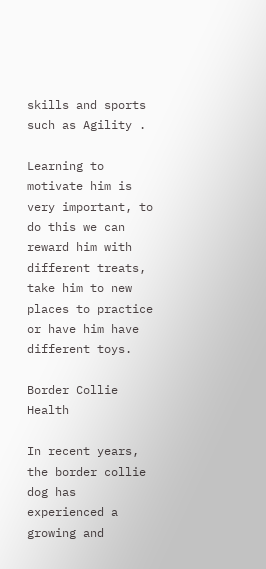skills and sports such as Agility .

Learning to motivate him is very important, to do this we can reward him with different treats, take him to new places to practice or have him have different toys.

Border Collie Health

In recent years, the border collie dog has experienced a growing and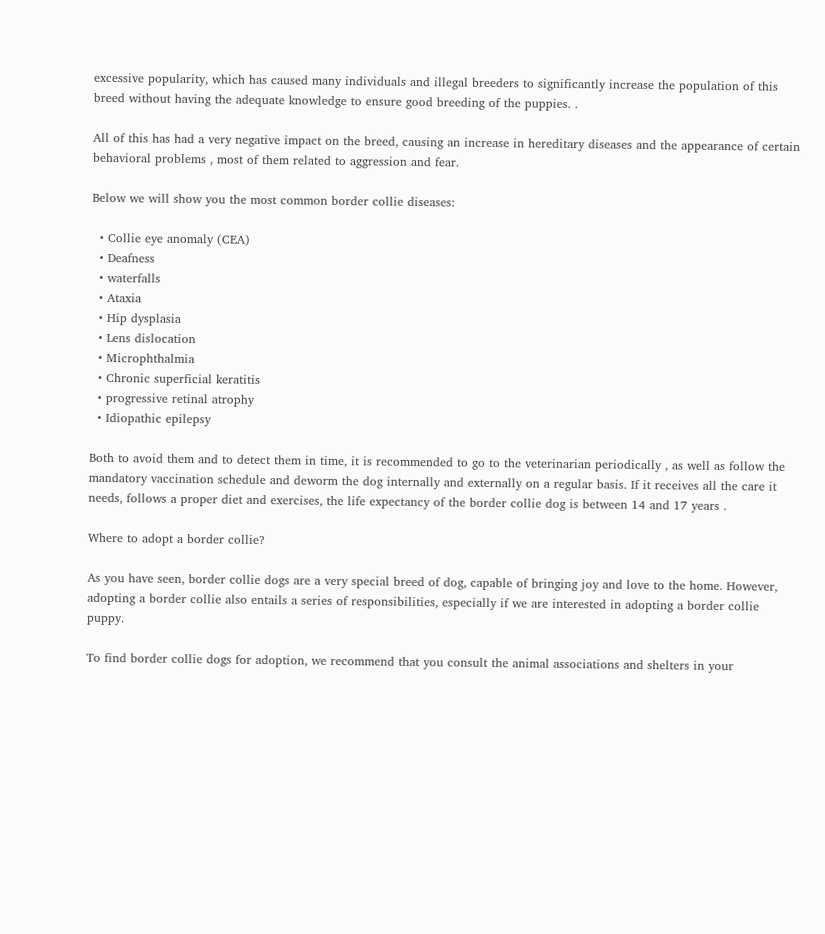excessive popularity, which has caused many individuals and illegal breeders to significantly increase the population of this breed without having the adequate knowledge to ensure good breeding of the puppies. .

All of this has had a very negative impact on the breed, causing an increase in hereditary diseases and the appearance of certain behavioral problems , most of them related to aggression and fear.

Below we will show you the most common border collie diseases:

  • Collie eye anomaly (CEA)
  • Deafness
  • waterfalls
  • Ataxia
  • Hip dysplasia
  • Lens dislocation
  • Microphthalmia
  • Chronic superficial keratitis
  • progressive retinal atrophy
  • Idiopathic epilepsy

Both to avoid them and to detect them in time, it is recommended to go to the veterinarian periodically , as well as follow the mandatory vaccination schedule and deworm the dog internally and externally on a regular basis. If it receives all the care it needs, follows a proper diet and exercises, the life expectancy of the border collie dog is between 14 and 17 years .

Where to adopt a border collie?

As you have seen, border collie dogs are a very special breed of dog, capable of bringing joy and love to the home. However, adopting a border collie also entails a series of responsibilities, especially if we are interested in adopting a border collie puppy.

To find border collie dogs for adoption, we recommend that you consult the animal associations and shelters in your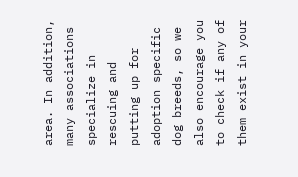area. In addition, many associations specialize in rescuing and putting up for adoption specific dog breeds, so we also encourage you to check if any of them exist in your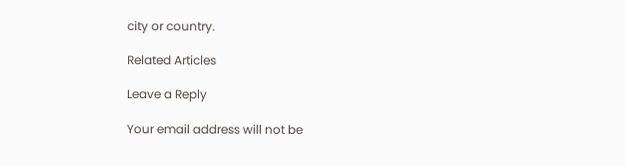city or country.

Related Articles

Leave a Reply

Your email address will not be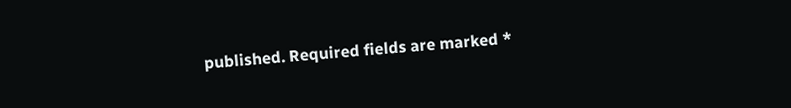published. Required fields are marked *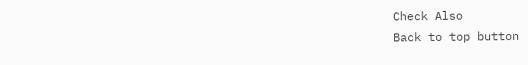Check Also
Back to top button